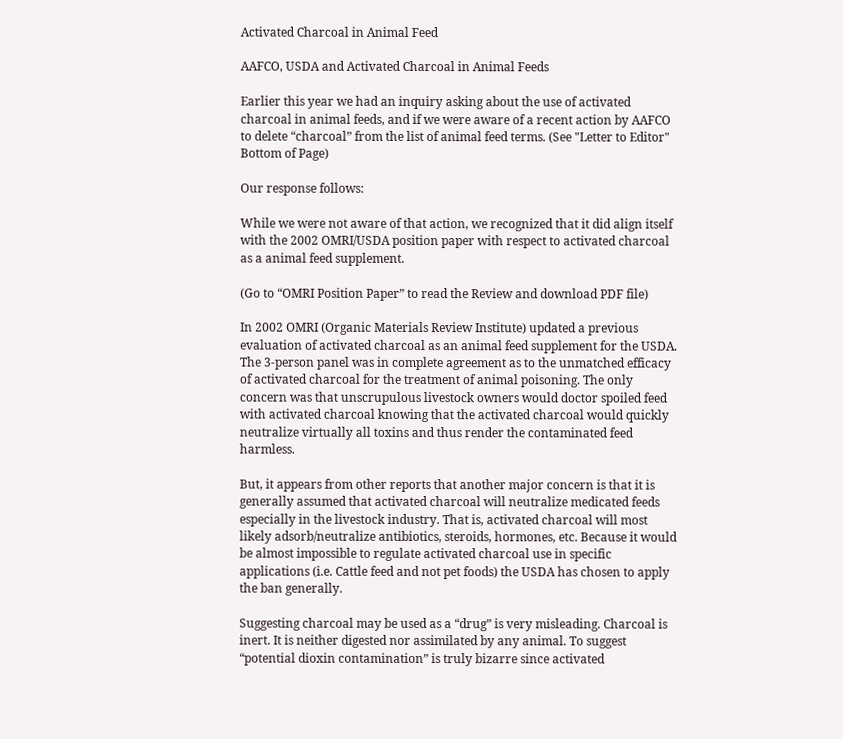Activated Charcoal in Animal Feed

AAFCO, USDA and Activated Charcoal in Animal Feeds

Earlier this year we had an inquiry asking about the use of activated charcoal in animal feeds, and if we were aware of a recent action by AAFCO to delete “charcoal” from the list of animal feed terms. (See "Letter to Editor" Bottom of Page)

Our response follows:

While we were not aware of that action, we recognized that it did align itself with the 2002 OMRI/USDA position paper with respect to activated charcoal as a animal feed supplement.

(Go to “OMRI Position Paper” to read the Review and download PDF file)

In 2002 OMRI (Organic Materials Review Institute) updated a previous evaluation of activated charcoal as an animal feed supplement for the USDA. The 3-person panel was in complete agreement as to the unmatched efficacy of activated charcoal for the treatment of animal poisoning. The only concern was that unscrupulous livestock owners would doctor spoiled feed with activated charcoal knowing that the activated charcoal would quickly neutralize virtually all toxins and thus render the contaminated feed harmless.

But, it appears from other reports that another major concern is that it is generally assumed that activated charcoal will neutralize medicated feeds especially in the livestock industry. That is, activated charcoal will most likely adsorb/neutralize antibiotics, steroids, hormones, etc. Because it would be almost impossible to regulate activated charcoal use in specific applications (i.e. Cattle feed and not pet foods) the USDA has chosen to apply the ban generally.

Suggesting charcoal may be used as a “drug” is very misleading. Charcoal is inert. It is neither digested nor assimilated by any animal. To suggest “potential dioxin contamination” is truly bizarre since activated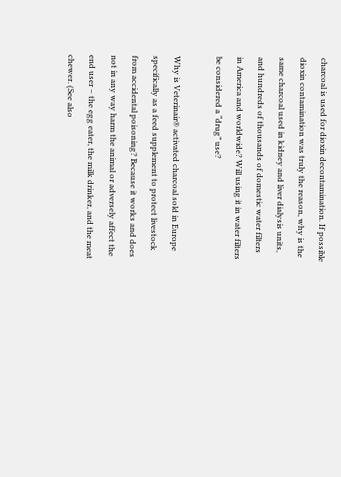charcoal is used for dioxin decontamination. If possible dioxin contamination was truly the reason, why is the same charcoal used in kidney and liver dialysis units, and hundreds of thousands of domestic water filters in America and worldwide? Will using it in water filters be considered a “drug” use?

Why is Veterinair® activated charcoal sold in Europe specifically as a feed supplement to protect livestock from accidental poisoning? Because it works and does not in any way harm the animal or adversely affect the end user – the egg eater, the milk drinker, and the meat chewer. (See also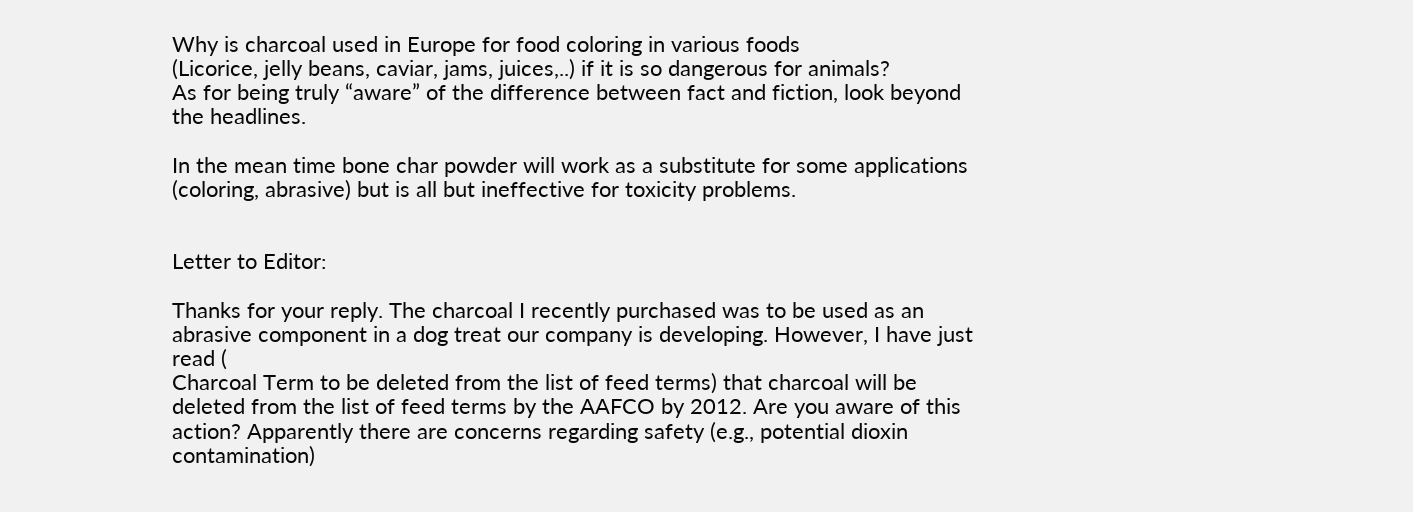Why is charcoal used in Europe for food coloring in various foods
(Licorice, jelly beans, caviar, jams, juices,..) if it is so dangerous for animals?
As for being truly “aware” of the difference between fact and fiction, look beyond the headlines.

In the mean time bone char powder will work as a substitute for some applications (coloring, abrasive) but is all but ineffective for toxicity problems.


Letter to Editor:

Thanks for your reply. The charcoal I recently purchased was to be used as an abrasive component in a dog treat our company is developing. However, I have just read (
Charcoal Term to be deleted from the list of feed terms) that charcoal will be deleted from the list of feed terms by the AAFCO by 2012. Are you aware of this action? Apparently there are concerns regarding safety (e.g., potential dioxin contamination)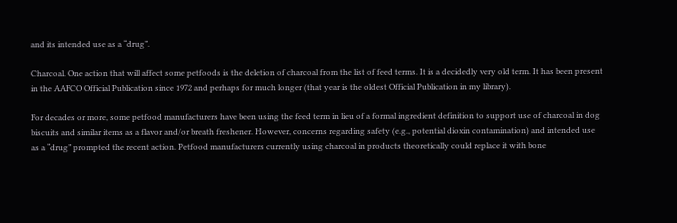and its intended use as a “drug”.

Charcoal. One action that will affect some petfoods is the deletion of charcoal from the list of feed terms. It is a decidedly very old term. It has been present in the AAFCO Official Publication since 1972 and perhaps for much longer (that year is the oldest Official Publication in my library).

For decades or more, some petfood manufacturers have been using the feed term in lieu of a formal ingredient definition to support use of charcoal in dog biscuits and similar items as a flavor and/or breath freshener. However, concerns regarding safety (e.g., potential dioxin contamination) and intended use as a “drug” prompted the recent action. Petfood manufacturers currently using charcoal in products theoretically could replace it with bone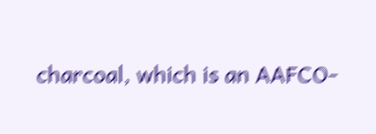charcoal, which is an AAFCO-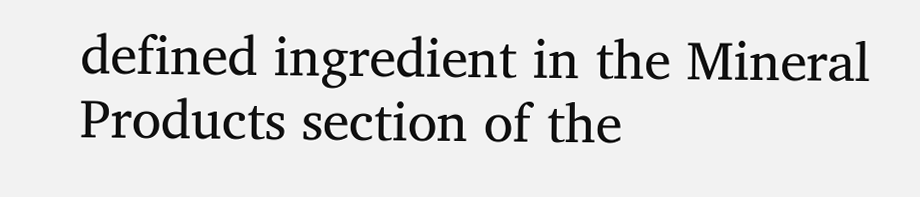defined ingredient in the Mineral Products section of the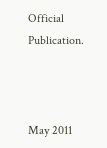Official Publication.



May 2011